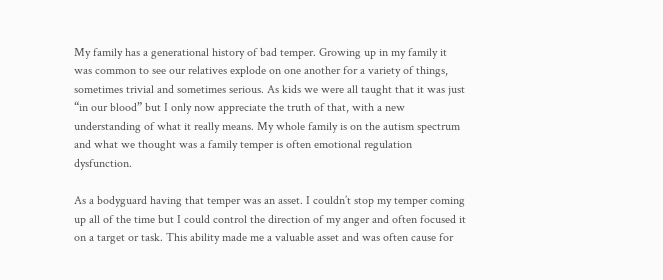My family has a generational history of bad temper. Growing up in my family it was common to see our relatives explode on one another for a variety of things, sometimes trivial and sometimes serious. As kids we were all taught that it was just “in our blood” but I only now appreciate the truth of that, with a new understanding of what it really means. My whole family is on the autism spectrum and what we thought was a family temper is often emotional regulation dysfunction.

As a bodyguard having that temper was an asset. I couldn’t stop my temper coming up all of the time but I could control the direction of my anger and often focused it on a target or task. This ability made me a valuable asset and was often cause for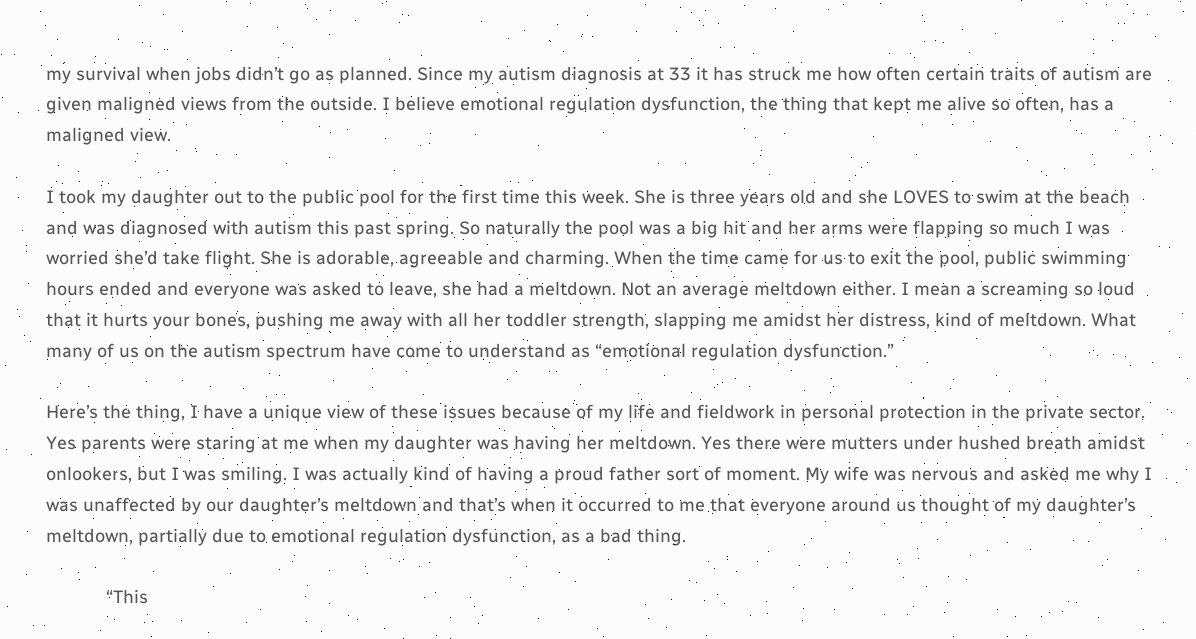my survival when jobs didn’t go as planned. Since my autism diagnosis at 33 it has struck me how often certain traits of autism are given maligned views from the outside. I believe emotional regulation dysfunction, the thing that kept me alive so often, has a maligned view.

I took my daughter out to the public pool for the first time this week. She is three years old and she LOVES to swim at the beach and was diagnosed with autism this past spring. So naturally the pool was a big hit and her arms were flapping so much I was worried she’d take flight. She is adorable, agreeable and charming. When the time came for us to exit the pool, public swimming hours ended and everyone was asked to leave, she had a meltdown. Not an average meltdown either. I mean a screaming so loud that it hurts your bones, pushing me away with all her toddler strength, slapping me amidst her distress, kind of meltdown. What many of us on the autism spectrum have come to understand as “emotional regulation dysfunction.”

Here’s the thing, I have a unique view of these issues because of my life and fieldwork in personal protection in the private sector. Yes parents were staring at me when my daughter was having her meltdown. Yes there were mutters under hushed breath amidst onlookers, but I was smiling. I was actually kind of having a proud father sort of moment. My wife was nervous and asked me why I was unaffected by our daughter’s meltdown and that’s when it occurred to me that everyone around us thought of my daughter’s meltdown, partially due to emotional regulation dysfunction, as a bad thing.

            “This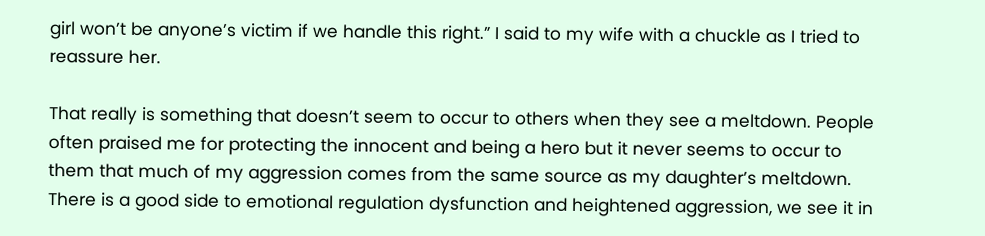girl won’t be anyone’s victim if we handle this right.” I said to my wife with a chuckle as I tried to reassure her.

That really is something that doesn’t seem to occur to others when they see a meltdown. People often praised me for protecting the innocent and being a hero but it never seems to occur to them that much of my aggression comes from the same source as my daughter’s meltdown. There is a good side to emotional regulation dysfunction and heightened aggression, we see it in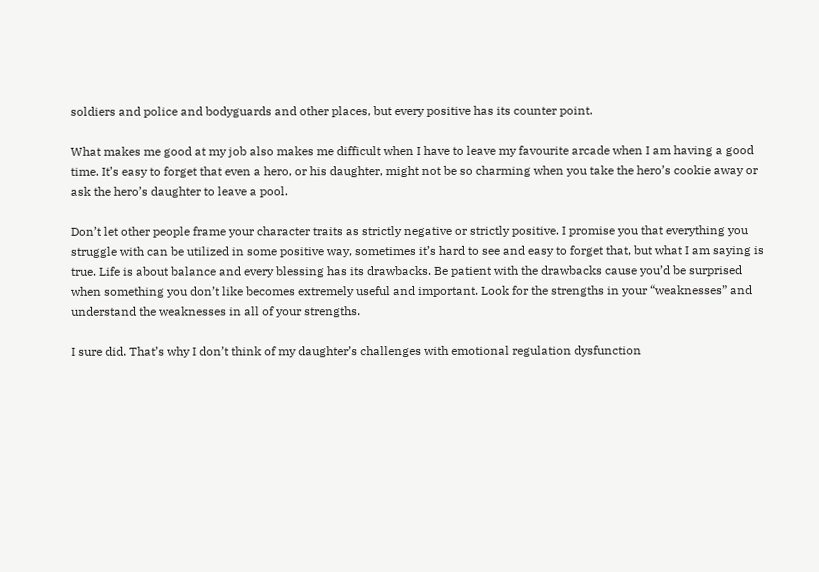soldiers and police and bodyguards and other places, but every positive has its counter point.

What makes me good at my job also makes me difficult when I have to leave my favourite arcade when I am having a good time. It’s easy to forget that even a hero, or his daughter, might not be so charming when you take the hero’s cookie away or ask the hero’s daughter to leave a pool.

Don’t let other people frame your character traits as strictly negative or strictly positive. I promise you that everything you struggle with can be utilized in some positive way, sometimes it’s hard to see and easy to forget that, but what I am saying is true. Life is about balance and every blessing has its drawbacks. Be patient with the drawbacks cause you’d be surprised when something you don’t like becomes extremely useful and important. Look for the strengths in your “weaknesses” and understand the weaknesses in all of your strengths.

I sure did. That’s why I don’t think of my daughter’s challenges with emotional regulation dysfunction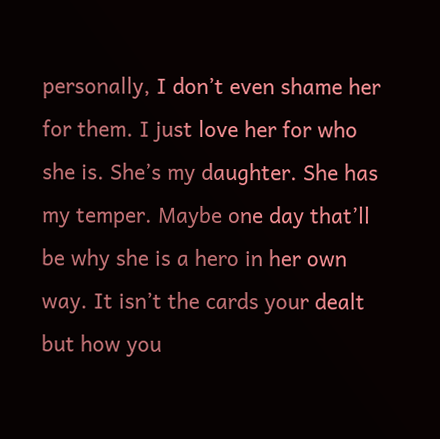personally, I don’t even shame her for them. I just love her for who she is. She’s my daughter. She has my temper. Maybe one day that’ll be why she is a hero in her own way. It isn’t the cards your dealt but how you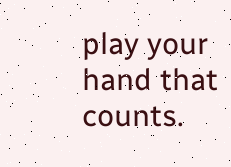play your hand that counts.